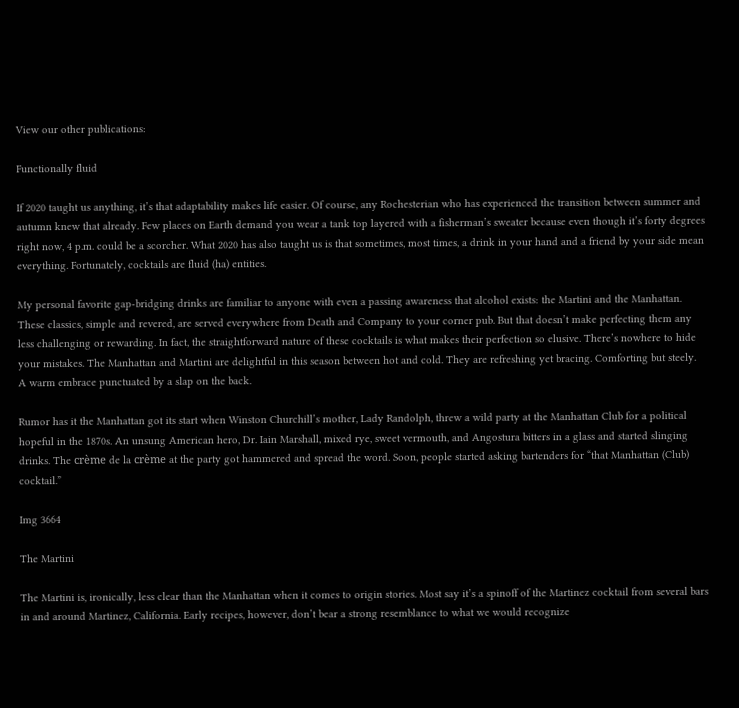View our other publications:

Functionally fluid

If 2020 taught us anything, it’s that adaptability makes life easier. Of course, any Rochesterian who has experienced the transition between summer and autumn knew that already. Few places on Earth demand you wear a tank top layered with a fisherman’s sweater because even though it’s forty degrees right now, 4 p.m. could be a scorcher. What 2020 has also taught us is that sometimes, most times, a drink in your hand and a friend by your side mean everything. Fortunately, cocktails are fluid (ha) entities.

My personal favorite gap-bridging drinks are familiar to anyone with even a passing awareness that alcohol exists: the Martini and the Manhattan. These classics, simple and revered, are served everywhere from Death and Company to your corner pub. But that doesn’t make perfecting them any less challenging or rewarding. In fact, the straightforward nature of these cocktails is what makes their perfection so elusive. There’s nowhere to hide your mistakes. The Manhattan and Martini are delightful in this season between hot and cold. They are refreshing yet bracing. Comforting but steely. A warm embrace punctuated by a slap on the back.

Rumor has it the Manhattan got its start when Winston Churchill’s mother, Lady Randolph, threw a wild party at the Manhattan Club for a political hopeful in the 1870s. An unsung American hero, Dr. Iain Marshall, mixed rye, sweet vermouth, and Angostura bitters in a glass and started slinging drinks. The crème de la crème at the party got hammered and spread the word. Soon, people started asking bartenders for “that Manhattan (Club) cocktail.”

Img 3664

The Martini

The Martini is, ironically, less clear than the Manhattan when it comes to origin stories. Most say it’s a spinoff of the Martinez cocktail from several bars in and around Martinez, California. Early recipes, however, don’t bear a strong resemblance to what we would recognize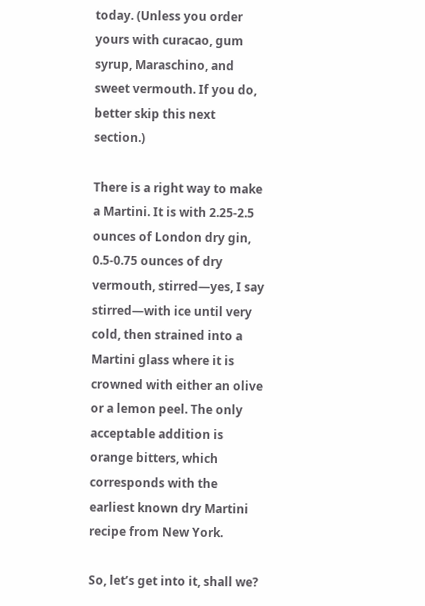today. (Unless you order yours with curacao, gum syrup, Maraschino, and sweet vermouth. If you do, better skip this next section.)

There is a right way to make a Martini. It is with 2.25-2.5 ounces of London dry gin, 0.5-0.75 ounces of dry vermouth, stirred—yes, I say stirred—with ice until very cold, then strained into a Martini glass where it is crowned with either an olive or a lemon peel. The only acceptable addition is orange bitters, which corresponds with the earliest known dry Martini recipe from New York.

So, let’s get into it, shall we?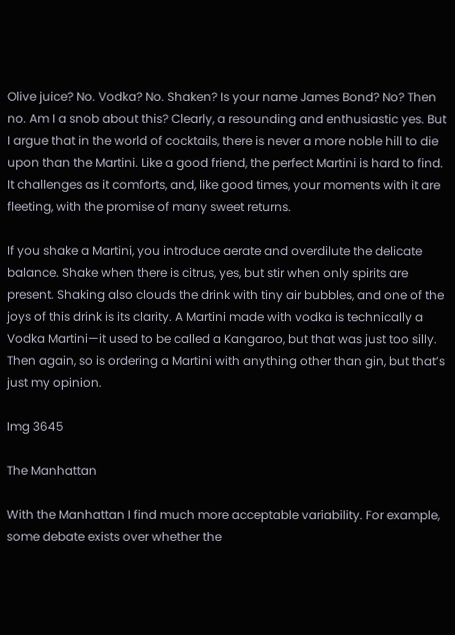Olive juice? No. Vodka? No. Shaken? Is your name James Bond? No? Then no. Am I a snob about this? Clearly, a resounding and enthusiastic yes. But I argue that in the world of cocktails, there is never a more noble hill to die upon than the Martini. Like a good friend, the perfect Martini is hard to find. It challenges as it comforts, and, like good times, your moments with it are fleeting, with the promise of many sweet returns.

If you shake a Martini, you introduce aerate and overdilute the delicate balance. Shake when there is citrus, yes, but stir when only spirits are present. Shaking also clouds the drink with tiny air bubbles, and one of the joys of this drink is its clarity. A Martini made with vodka is technically a Vodka Martini—it used to be called a Kangaroo, but that was just too silly. Then again, so is ordering a Martini with anything other than gin, but that’s just my opinion.

Img 3645

The Manhattan

With the Manhattan I find much more acceptable variability. For example, some debate exists over whether the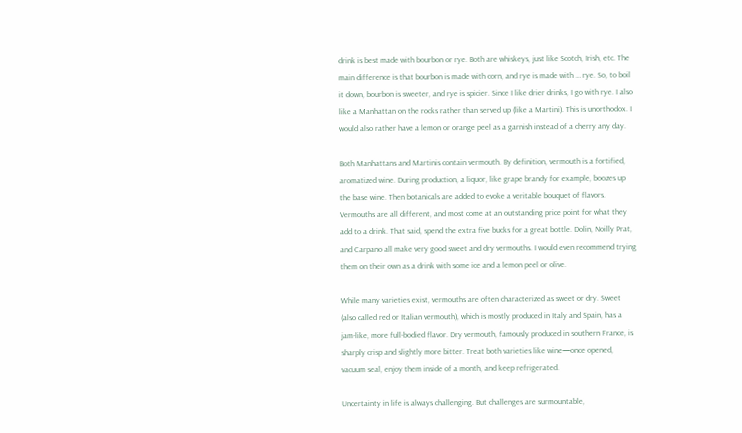drink is best made with bourbon or rye. Both are whiskeys, just like Scotch, Irish, etc. The main difference is that bourbon is made with corn, and rye is made with … rye. So, to boil it down, bourbon is sweeter, and rye is spicier. Since I like drier drinks, I go with rye. I also like a Manhattan on the rocks rather than served up (like a Martini). This is unorthodox. I would also rather have a lemon or orange peel as a garnish instead of a cherry any day.

Both Manhattans and Martinis contain vermouth. By definition, vermouth is a fortified, aromatized wine. During production, a liquor, like grape brandy for example, boozes up the base wine. Then botanicals are added to evoke a veritable bouquet of flavors. Vermouths are all different, and most come at an outstanding price point for what they add to a drink. That said, spend the extra five bucks for a great bottle. Dolin, Noilly Prat, and Carpano all make very good sweet and dry vermouths. I would even recommend trying them on their own as a drink with some ice and a lemon peel or olive.

While many varieties exist, vermouths are often characterized as sweet or dry. Sweet (also called red or Italian vermouth), which is mostly produced in Italy and Spain, has a jam-like, more full-bodied flavor. Dry vermouth, famously produced in southern France, is sharply crisp and slightly more bitter. Treat both varieties like wine—once opened,  vacuum seal, enjoy them inside of a month, and keep refrigerated.

Uncertainty in life is always challenging. But challenges are surmountable,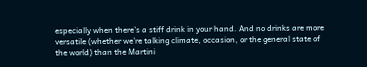especially when there’s a stiff drink in your hand. And no drinks are more versatile (whether we’re talking climate, occasion, or the general state of the world) than the Martini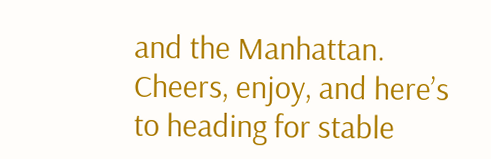and the Manhattan. Cheers, enjoy, and here’s to heading for stable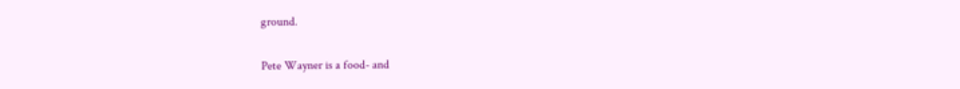ground.

Pete Wayner is a food- and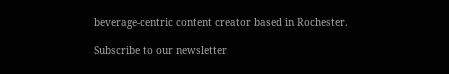beverage-centric content creator based in Rochester.

Subscribe to our newsletter